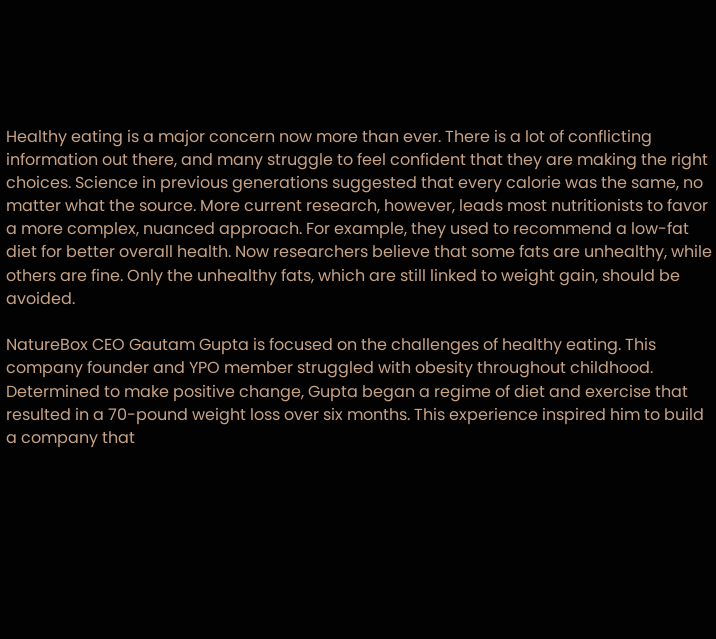Healthy eating is a major concern now more than ever. There is a lot of conflicting information out there, and many struggle to feel confident that they are making the right choices. Science in previous generations suggested that every calorie was the same, no matter what the source. More current research, however, leads most nutritionists to favor a more complex, nuanced approach. For example, they used to recommend a low-fat diet for better overall health. Now researchers believe that some fats are unhealthy, while others are fine. Only the unhealthy fats, which are still linked to weight gain, should be avoided.

NatureBox CEO Gautam Gupta is focused on the challenges of healthy eating. This company founder and YPO member struggled with obesity throughout childhood. Determined to make positive change, Gupta began a regime of diet and exercise that resulted in a 70-pound weight loss over six months. This experience inspired him to build a company that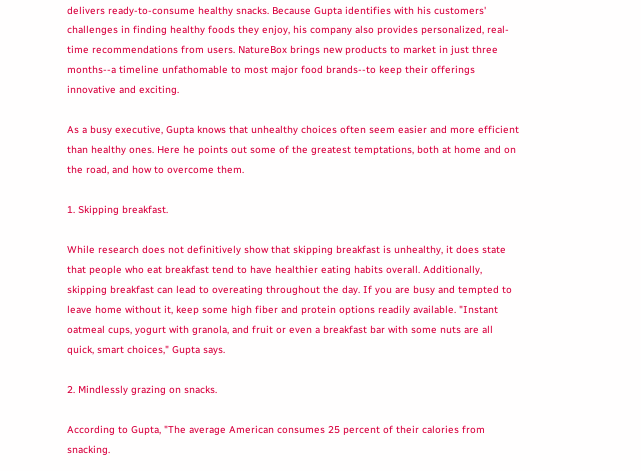delivers ready-to-consume healthy snacks. Because Gupta identifies with his customers' challenges in finding healthy foods they enjoy, his company also provides personalized, real-time recommendations from users. NatureBox brings new products to market in just three months--a timeline unfathomable to most major food brands--to keep their offerings innovative and exciting.

As a busy executive, Gupta knows that unhealthy choices often seem easier and more efficient than healthy ones. Here he points out some of the greatest temptations, both at home and on the road, and how to overcome them.

1. Skipping breakfast.

While research does not definitively show that skipping breakfast is unhealthy, it does state that people who eat breakfast tend to have healthier eating habits overall. Additionally, skipping breakfast can lead to overeating throughout the day. If you are busy and tempted to leave home without it, keep some high fiber and protein options readily available. "Instant oatmeal cups, yogurt with granola, and fruit or even a breakfast bar with some nuts are all quick, smart choices," Gupta says.

2. Mindlessly grazing on snacks.

According to Gupta, "The average American consumes 25 percent of their calories from snacking.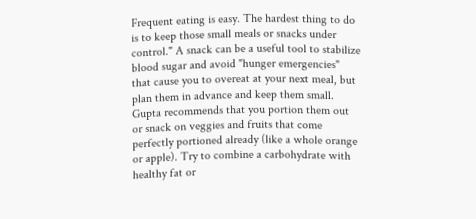Frequent eating is easy. The hardest thing to do is to keep those small meals or snacks under control." A snack can be a useful tool to stabilize blood sugar and avoid "hunger emergencies" that cause you to overeat at your next meal, but plan them in advance and keep them small. Gupta recommends that you portion them out or snack on veggies and fruits that come perfectly portioned already (like a whole orange or apple). Try to combine a carbohydrate with healthy fat or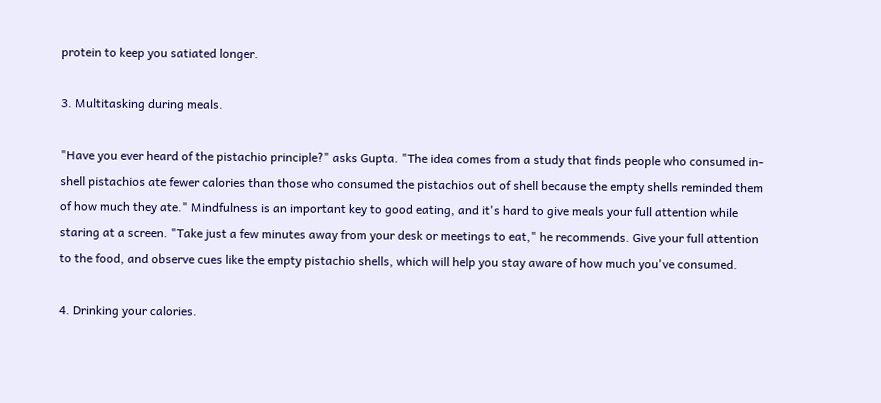protein to keep you satiated longer.

3. Multitasking during meals.

"Have you ever heard of the pistachio principle?" asks Gupta. "The idea comes from a study that finds people who consumed in-shell pistachios ate fewer calories than those who consumed the pistachios out of shell because the empty shells reminded them of how much they ate." Mindfulness is an important key to good eating, and it's hard to give meals your full attention while staring at a screen. "Take just a few minutes away from your desk or meetings to eat," he recommends. Give your full attention to the food, and observe cues like the empty pistachio shells, which will help you stay aware of how much you've consumed.

4. Drinking your calories.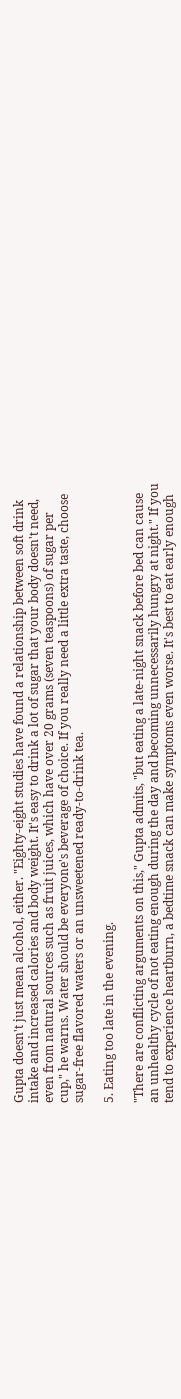Gupta doesn't just mean alcohol, either. "Eighty-eight studies have found a relationship between soft drink intake and increased calories and body weight. It's easy to drink a lot of sugar that your body doesn't need, even from natural sources such as fruit juices, which have over 20 grams (seven teaspoons) of sugar per cup," he warns. Water should be everyone's beverage of choice. If you really need a little extra taste, choose sugar-free flavored waters or an unsweetened ready-to-drink tea.

5. Eating too late in the evening.

"There are conflicting arguments on this," Gupta admits, "but eating a late-night snack before bed can cause an unhealthy cycle of not eating enough during the day and becoming unnecessarily hungry at night." If you tend to experience heartburn, a bedtime snack can make symptoms even worse. It's best to eat early enough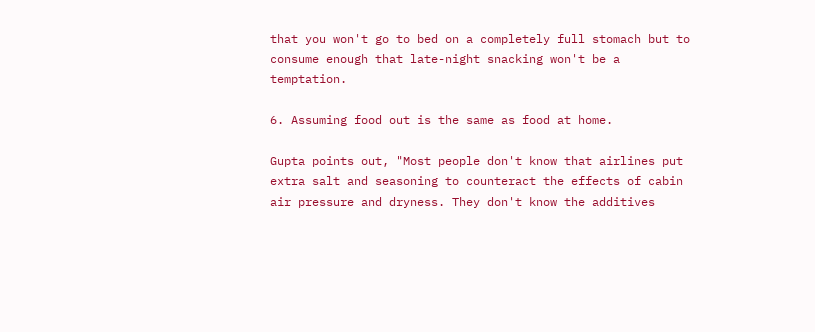that you won't go to bed on a completely full stomach but to consume enough that late-night snacking won't be a temptation.

6. Assuming food out is the same as food at home.

Gupta points out, "Most people don't know that airlines put extra salt and seasoning to counteract the effects of cabin air pressure and dryness. They don't know the additives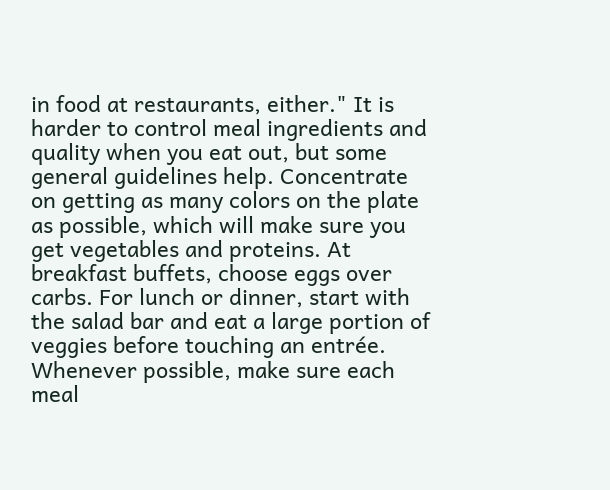in food at restaurants, either." It is harder to control meal ingredients and quality when you eat out, but some general guidelines help. Concentrate on getting as many colors on the plate as possible, which will make sure you get vegetables and proteins. At breakfast buffets, choose eggs over carbs. For lunch or dinner, start with the salad bar and eat a large portion of veggies before touching an entrée. Whenever possible, make sure each meal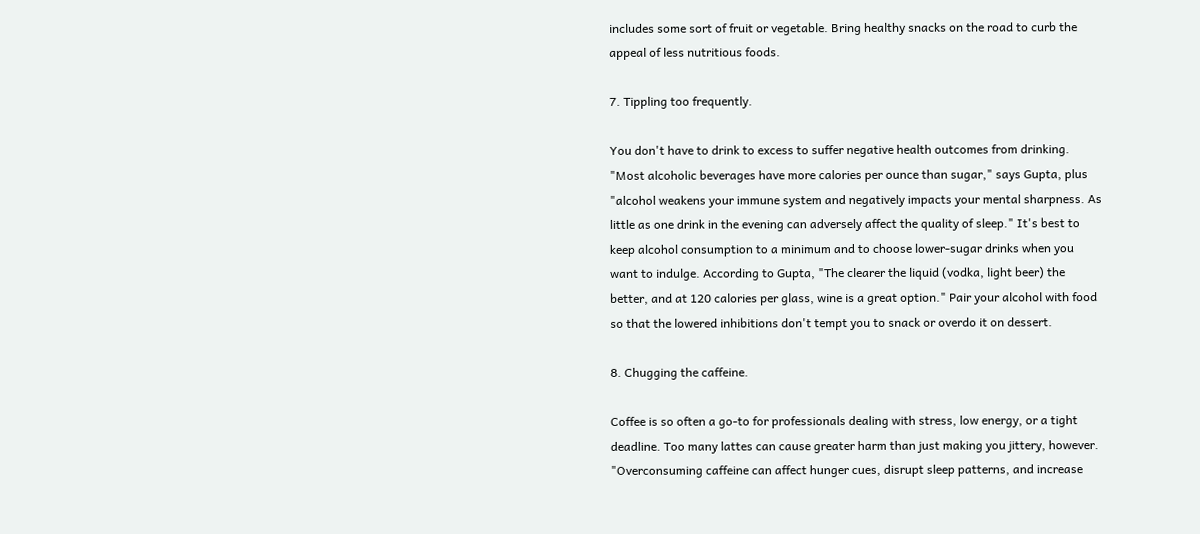includes some sort of fruit or vegetable. Bring healthy snacks on the road to curb the appeal of less nutritious foods.

7. Tippling too frequently.

You don't have to drink to excess to suffer negative health outcomes from drinking. "Most alcoholic beverages have more calories per ounce than sugar," says Gupta, plus "alcohol weakens your immune system and negatively impacts your mental sharpness. As little as one drink in the evening can adversely affect the quality of sleep." It's best to keep alcohol consumption to a minimum and to choose lower-sugar drinks when you want to indulge. According to Gupta, "The clearer the liquid (vodka, light beer) the better, and at 120 calories per glass, wine is a great option." Pair your alcohol with food so that the lowered inhibitions don't tempt you to snack or overdo it on dessert.

8. Chugging the caffeine.

Coffee is so often a go-to for professionals dealing with stress, low energy, or a tight deadline. Too many lattes can cause greater harm than just making you jittery, however. "Overconsuming caffeine can affect hunger cues, disrupt sleep patterns, and increase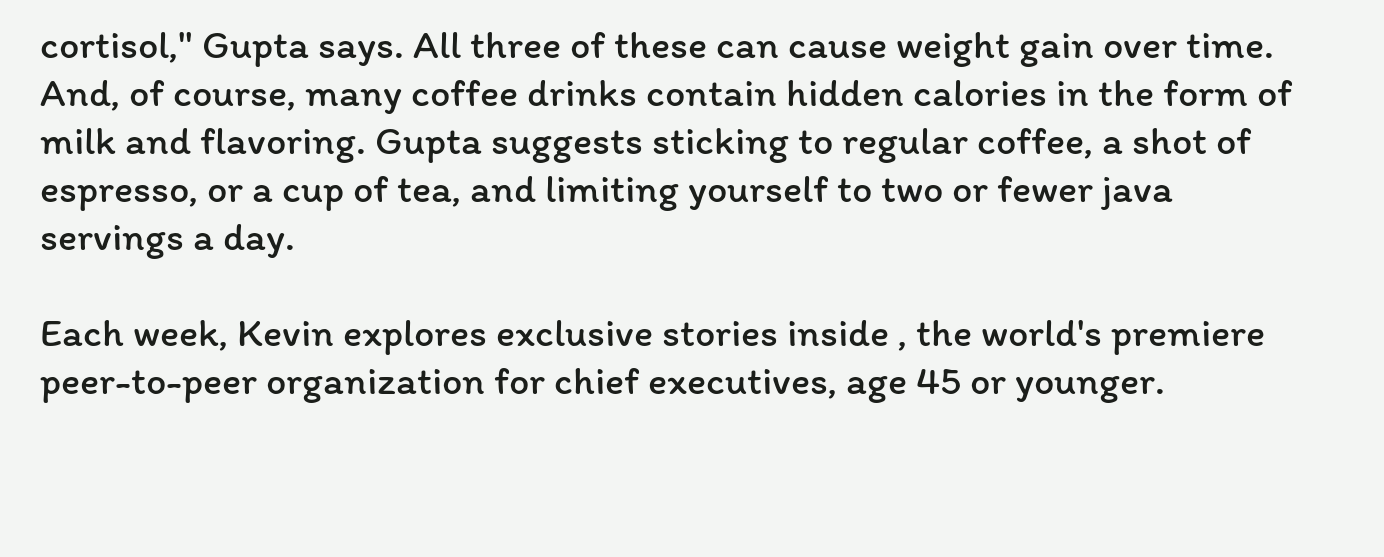cortisol," Gupta says. All three of these can cause weight gain over time. And, of course, many coffee drinks contain hidden calories in the form of milk and flavoring. Gupta suggests sticking to regular coffee, a shot of espresso, or a cup of tea, and limiting yourself to two or fewer java servings a day.

Each week, Kevin explores exclusive stories inside , the world's premiere peer-to-peer organization for chief executives, age 45 or younger.